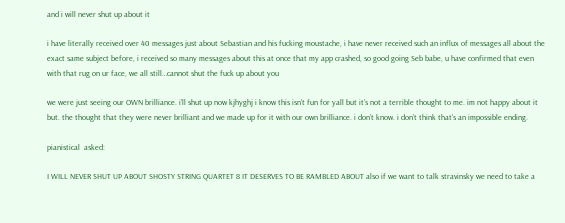and i will never shut up about it

i have literally received over 40 messages just about Sebastian and his fucking moustache, i have never received such an influx of messages all about the exact same subject before, i received so many messages about this at once that my app crashed, so good going Seb babe, u have confirmed that even with that rug on ur face, we all still…cannot shut the fuck up about you

we were just seeing our OWN brilliance. i’ll shut up now kjhyghj i know this isn’t fun for yall but it’s not a terrible thought to me. im not happy about it but. the thought that they were never brilliant and we made up for it with our own brilliance. i don’t know. i don’t think that’s an impossible ending.

pianistical  asked:

I WILL NEVER SHUT UP ABOUT SHOSTY STRING QUARTET 8 IT DESERVES TO BE RAMBLED ABOUT also if we want to talk stravinsky we need to take a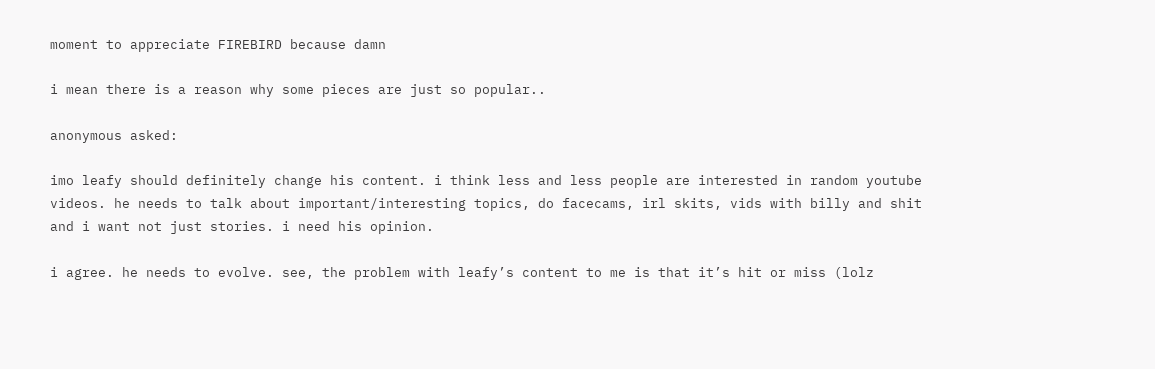moment to appreciate FIREBIRD because damn

i mean there is a reason why some pieces are just so popular..

anonymous asked:

imo leafy should definitely change his content. i think less and less people are interested in random youtube videos. he needs to talk about important/interesting topics, do facecams, irl skits, vids with billy and shit and i want not just stories. i need his opinion.

i agree. he needs to evolve. see, the problem with leafy’s content to me is that it’s hit or miss (lolz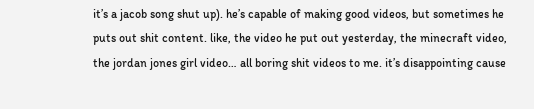it’s a jacob song shut up). he’s capable of making good videos, but sometimes he puts out shit content. like, the video he put out yesterday, the minecraft video, the jordan jones girl video… all boring shit videos to me. it’s disappointing cause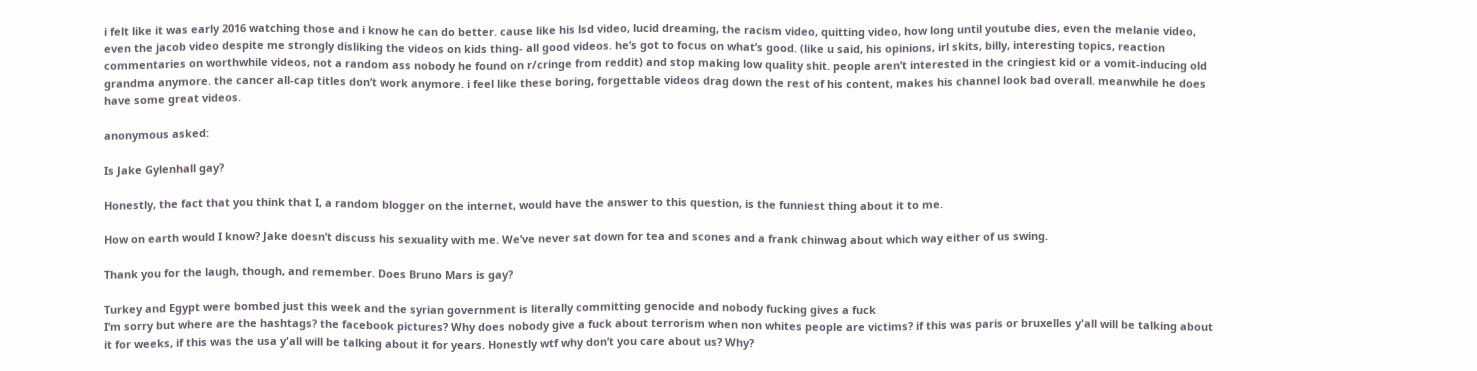i felt like it was early 2016 watching those and i know he can do better. cause like his lsd video, lucid dreaming, the racism video, quitting video, how long until youtube dies, even the melanie video, even the jacob video despite me strongly disliking the videos on kids thing- all good videos. he’s got to focus on what’s good. (like u said, his opinions, irl skits, billy, interesting topics, reaction commentaries on worthwhile videos, not a random ass nobody he found on r/cringe from reddit) and stop making low quality shit. people aren’t interested in the cringiest kid or a vomit-inducing old grandma anymore. the cancer all-cap titles don’t work anymore. i feel like these boring, forgettable videos drag down the rest of his content, makes his channel look bad overall. meanwhile he does have some great videos.

anonymous asked:

Is Jake Gylenhall gay?

Honestly, the fact that you think that I, a random blogger on the internet, would have the answer to this question, is the funniest thing about it to me.

How on earth would I know? Jake doesn’t discuss his sexuality with me. We’ve never sat down for tea and scones and a frank chinwag about which way either of us swing.

Thank you for the laugh, though, and remember. Does Bruno Mars is gay?

Turkey and Egypt were bombed just this week and the syrian government is literally committing genocide and nobody fucking gives a fuck
I’m sorry but where are the hashtags? the facebook pictures? Why does nobody give a fuck about terrorism when non whites people are victims? if this was paris or bruxelles y'all will be talking about it for weeks, if this was the usa y'all will be talking about it for years. Honestly wtf why don’t you care about us? Why?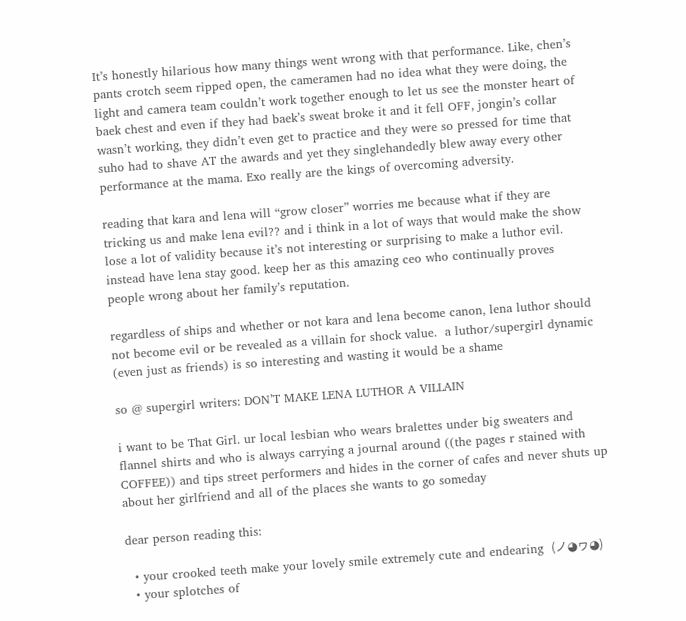It’s honestly hilarious how many things went wrong with that performance. Like, chen’s pants crotch seem ripped open, the cameramen had no idea what they were doing, the light and camera team couldn’t work together enough to let us see the monster heart of baek chest and even if they had baek’s sweat broke it and it fell OFF, jongin’s collar wasn’t working, they didn’t even get to practice and they were so pressed for time that suho had to shave AT the awards and yet they singlehandedly blew away every other performance at the mama. Exo really are the kings of overcoming adversity.

reading that kara and lena will “grow closer” worries me because what if they are tricking us and make lena evil?? and i think in a lot of ways that would make the show lose a lot of validity because it’s not interesting or surprising to make a luthor evil.  instead have lena stay good. keep her as this amazing ceo who continually proves people wrong about her family’s reputation.

regardless of ships and whether or not kara and lena become canon, lena luthor should not become evil or be revealed as a villain for shock value.  a luthor/supergirl dynamic (even just as friends) is so interesting and wasting it would be a shame

so @ supergirl writers: DON’T MAKE LENA LUTHOR A VILLAIN

i want to be That Girl. ur local lesbian who wears bralettes under big sweaters and flannel shirts and who is always carrying a journal around ((the pages r stained with COFFEE)) and tips street performers and hides in the corner of cafes and never shuts up about her girlfriend and all of the places she wants to go someday

dear person reading this:

  • your crooked teeth make your lovely smile extremely cute and endearing  (ノ◕ヮ◕)
  • your splotches of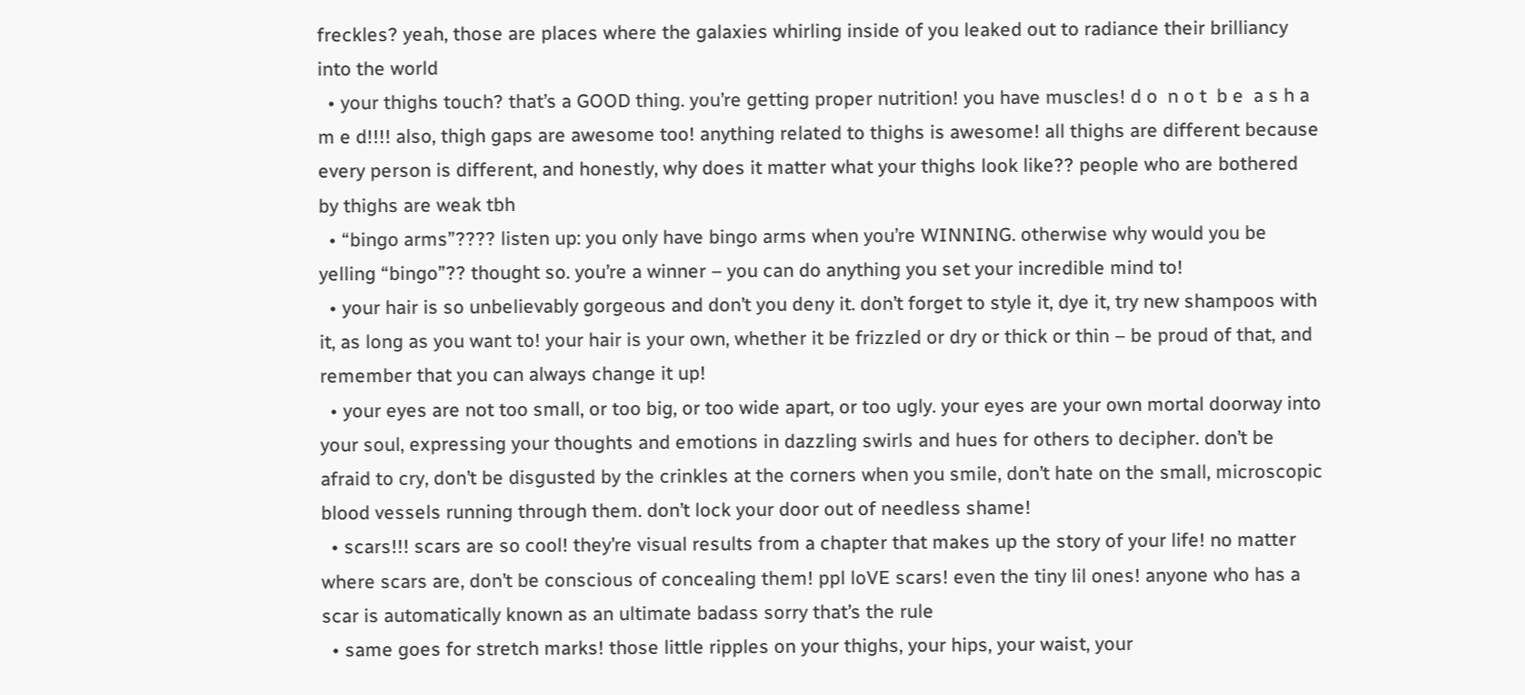freckles? yeah, those are places where the galaxies whirling inside of you leaked out to radiance their brilliancy into the world
  • your thighs touch? that’s a GOOD thing. you’re getting proper nutrition! you have muscles! d o  n o t  b e  a s h a m e d!!!! also, thigh gaps are awesome too! anything related to thighs is awesome! all thighs are different because every person is different, and honestly, why does it matter what your thighs look like?? people who are bothered by thighs are weak tbh
  • “bingo arms”???? listen up: you only have bingo arms when you’re WINNING. otherwise why would you be yelling “bingo”?? thought so. you’re a winner – you can do anything you set your incredible mind to!
  • your hair is so unbelievably gorgeous and don’t you deny it. don’t forget to style it, dye it, try new shampoos with it, as long as you want to! your hair is your own, whether it be frizzled or dry or thick or thin – be proud of that, and remember that you can always change it up!
  • your eyes are not too small, or too big, or too wide apart, or too ugly. your eyes are your own mortal doorway into your soul, expressing your thoughts and emotions in dazzling swirls and hues for others to decipher. don’t be afraid to cry, don’t be disgusted by the crinkles at the corners when you smile, don’t hate on the small, microscopic blood vessels running through them. don’t lock your door out of needless shame!
  • scars!!! scars are so cool! they’re visual results from a chapter that makes up the story of your life! no matter where scars are, don’t be conscious of concealing them! ppl loVE scars! even the tiny lil ones! anyone who has a scar is automatically known as an ultimate badass sorry that’s the rule
  • same goes for stretch marks! those little ripples on your thighs, your hips, your waist, your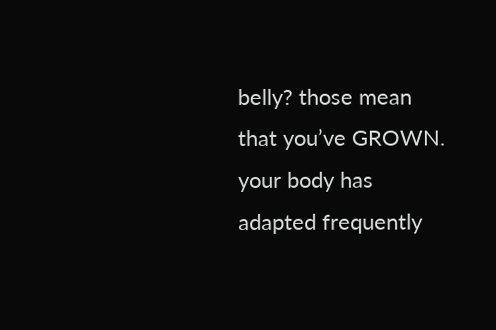belly? those mean that you’ve GROWN. your body has adapted frequently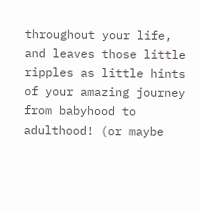throughout your life, and leaves those little ripples as little hints of your amazing journey from babyhood to adulthood! (or maybe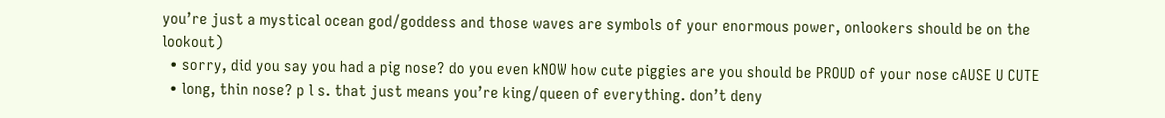you’re just a mystical ocean god/goddess and those waves are symbols of your enormous power, onlookers should be on the lookout)
  • sorry, did you say you had a pig nose? do you even kNOW how cute piggies are you should be PROUD of your nose cAUSE U CUTE
  • long, thin nose? p l s. that just means you’re king/queen of everything. don’t deny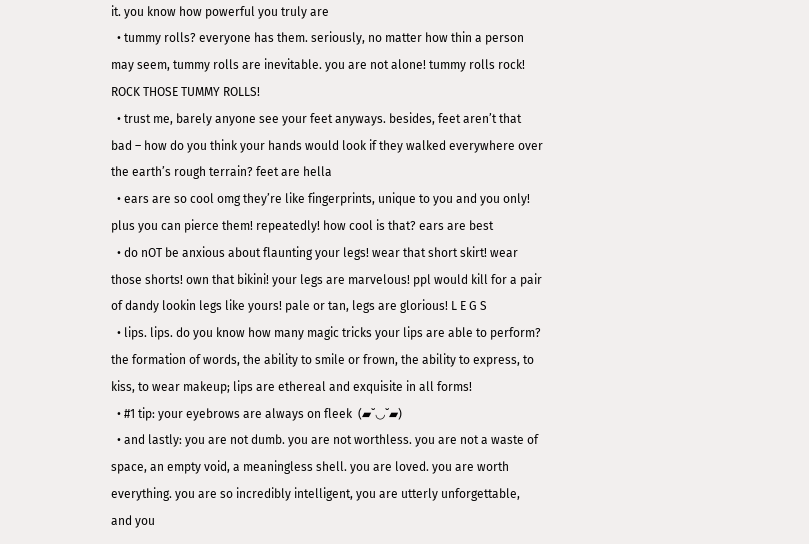it. you know how powerful you truly are
  • tummy rolls? everyone has them. seriously, no matter how thin a person may seem, tummy rolls are inevitable. you are not alone! tummy rolls rock! ROCK THOSE TUMMY ROLLS!
  • trust me, barely anyone see your feet anyways. besides, feet aren’t that bad – how do you think your hands would look if they walked everywhere over the earth’s rough terrain? feet are hella
  • ears are so cool omg they’re like fingerprints, unique to you and you only! plus you can pierce them! repeatedly! how cool is that? ears are best
  • do nOT be anxious about flaunting your legs! wear that short skirt! wear those shorts! own that bikini! your legs are marvelous! ppl would kill for a pair of dandy lookin legs like yours! pale or tan, legs are glorious! L E G S
  • lips. lips. do you know how many magic tricks your lips are able to perform? the formation of words, the ability to smile or frown, the ability to express, to kiss, to wear makeup; lips are ethereal and exquisite in all forms!
  • #1 tip: your eyebrows are always on fleek  (▰˘◡˘▰)
  • and lastly: you are not dumb. you are not worthless. you are not a waste of space, an empty void, a meaningless shell. you are loved. you are worth everything. you are so incredibly intelligent, you are utterly unforgettable, and you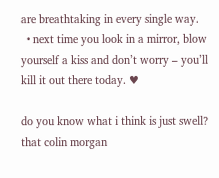are breathtaking in every single way.
  • next time you look in a mirror, blow yourself a kiss and don’t worry – you’ll kill it out there today. ♥

do you know what i think is just swell? that colin morgan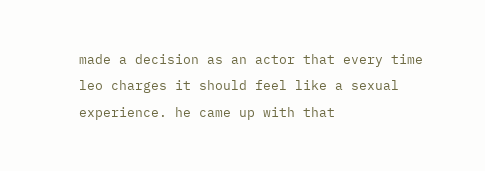made a decision as an actor that every time leo charges it should feel like a sexual experience. he came up with that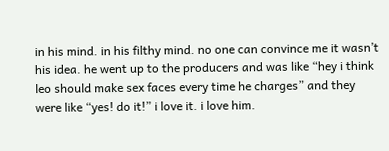in his mind. in his filthy mind. no one can convince me it wasn’t his idea. he went up to the producers and was like “hey i think leo should make sex faces every time he charges” and they were like “yes! do it!” i love it. i love him.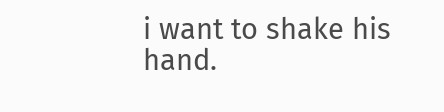i want to shake his hand.